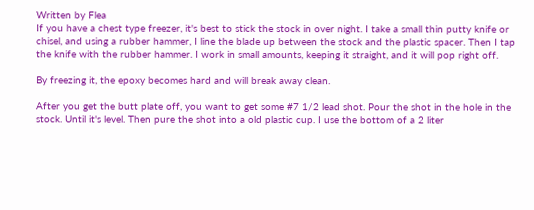Written by Flea
If you have a chest type freezer, it's best to stick the stock in over night. I take a small thin putty knife or chisel, and using a rubber hammer, I line the blade up between the stock and the plastic spacer. Then I tap the knife with the rubber hammer. I work in small amounts, keeping it straight, and it will pop right off.

By freezing it, the epoxy becomes hard and will break away clean.

After you get the butt plate off, you want to get some #7 1/2 lead shot. Pour the shot in the hole in the stock. Until it's level. Then pure the shot into a old plastic cup. I use the bottom of a 2 liter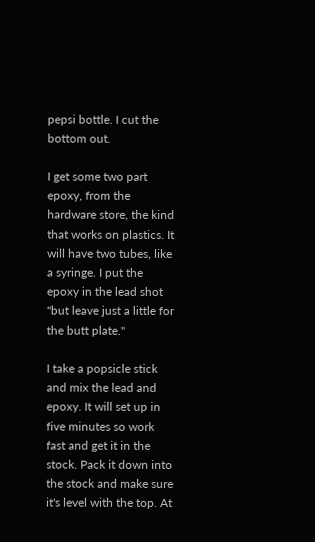pepsi bottle. I cut the bottom out.

I get some two part epoxy, from the hardware store, the kind that works on plastics. It will have two tubes, like a syringe. I put the epoxy in the lead shot "but leave just a little for the butt plate."

I take a popsicle stick and mix the lead and epoxy. It will set up in five minutes so work fast and get it in the stock. Pack it down into the stock and make sure it's level with the top. At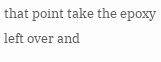that point take the epoxy left over and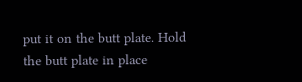put it on the butt plate. Hold the butt plate in place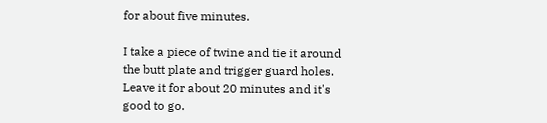for about five minutes.

I take a piece of twine and tie it around the butt plate and trigger guard holes. Leave it for about 20 minutes and it's good to go.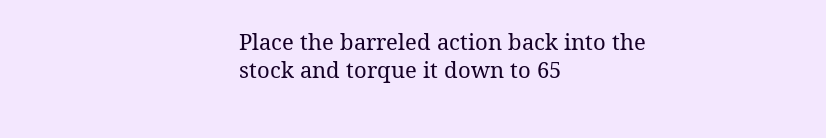Place the barreled action back into the stock and torque it down to 65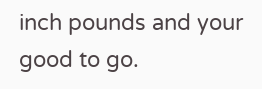inch pounds and your good to go.